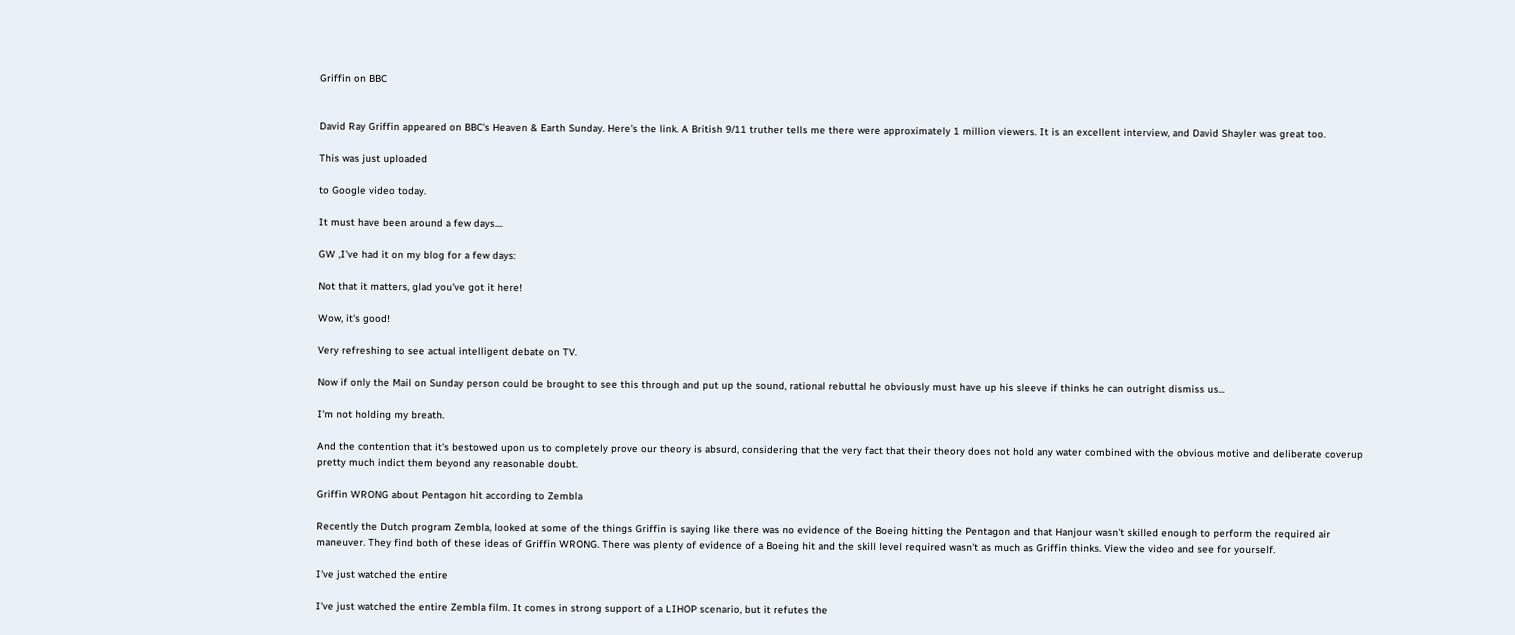Griffin on BBC


David Ray Griffin appeared on BBC's Heaven & Earth Sunday. Here's the link. A British 9/11 truther tells me there were approximately 1 million viewers. It is an excellent interview, and David Shayler was great too.

This was just uploaded

to Google video today.

It must have been around a few days....

GW ,I've had it on my blog for a few days:

Not that it matters, glad you've got it here!

Wow, it's good!

Very refreshing to see actual intelligent debate on TV.

Now if only the Mail on Sunday person could be brought to see this through and put up the sound, rational rebuttal he obviously must have up his sleeve if thinks he can outright dismiss us...

I'm not holding my breath.

And the contention that it's bestowed upon us to completely prove our theory is absurd, considering that the very fact that their theory does not hold any water combined with the obvious motive and deliberate coverup pretty much indict them beyond any reasonable doubt.

Griffin WRONG about Pentagon hit according to Zembla

Recently the Dutch program Zembla, looked at some of the things Griffin is saying like there was no evidence of the Boeing hitting the Pentagon and that Hanjour wasn't skilled enough to perform the required air maneuver. They find both of these ideas of Griffin WRONG. There was plenty of evidence of a Boeing hit and the skill level required wasn't as much as Griffin thinks. View the video and see for yourself.

I've just watched the entire

I've just watched the entire Zembla film. It comes in strong support of a LIHOP scenario, but it refutes the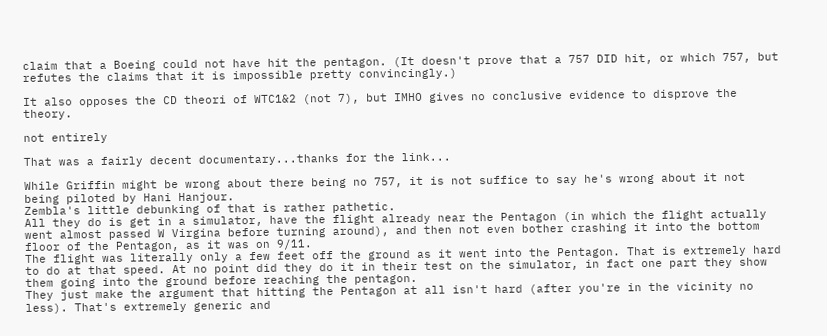claim that a Boeing could not have hit the pentagon. (It doesn't prove that a 757 DID hit, or which 757, but refutes the claims that it is impossible pretty convincingly.)

It also opposes the CD theori of WTC1&2 (not 7), but IMHO gives no conclusive evidence to disprove the theory.

not entirely

That was a fairly decent documentary...thanks for the link...

While Griffin might be wrong about there being no 757, it is not suffice to say he's wrong about it not being piloted by Hani Hanjour.
Zembla's little debunking of that is rather pathetic.
All they do is get in a simulator, have the flight already near the Pentagon (in which the flight actually went almost passed W Virgina before turning around), and then not even bother crashing it into the bottom floor of the Pentagon, as it was on 9/11.
The flight was literally only a few feet off the ground as it went into the Pentagon. That is extremely hard to do at that speed. At no point did they do it in their test on the simulator, in fact one part they show them going into the ground before reaching the pentagon.
They just make the argument that hitting the Pentagon at all isn't hard (after you're in the vicinity no less). That's extremely generic and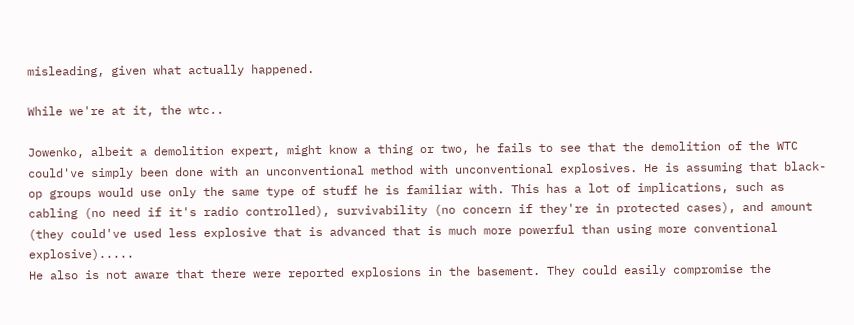misleading, given what actually happened.

While we're at it, the wtc..

Jowenko, albeit a demolition expert, might know a thing or two, he fails to see that the demolition of the WTC could've simply been done with an unconventional method with unconventional explosives. He is assuming that black-op groups would use only the same type of stuff he is familiar with. This has a lot of implications, such as cabling (no need if it's radio controlled), survivability (no concern if they're in protected cases), and amount (they could've used less explosive that is advanced that is much more powerful than using more conventional explosive).....
He also is not aware that there were reported explosions in the basement. They could easily compromise the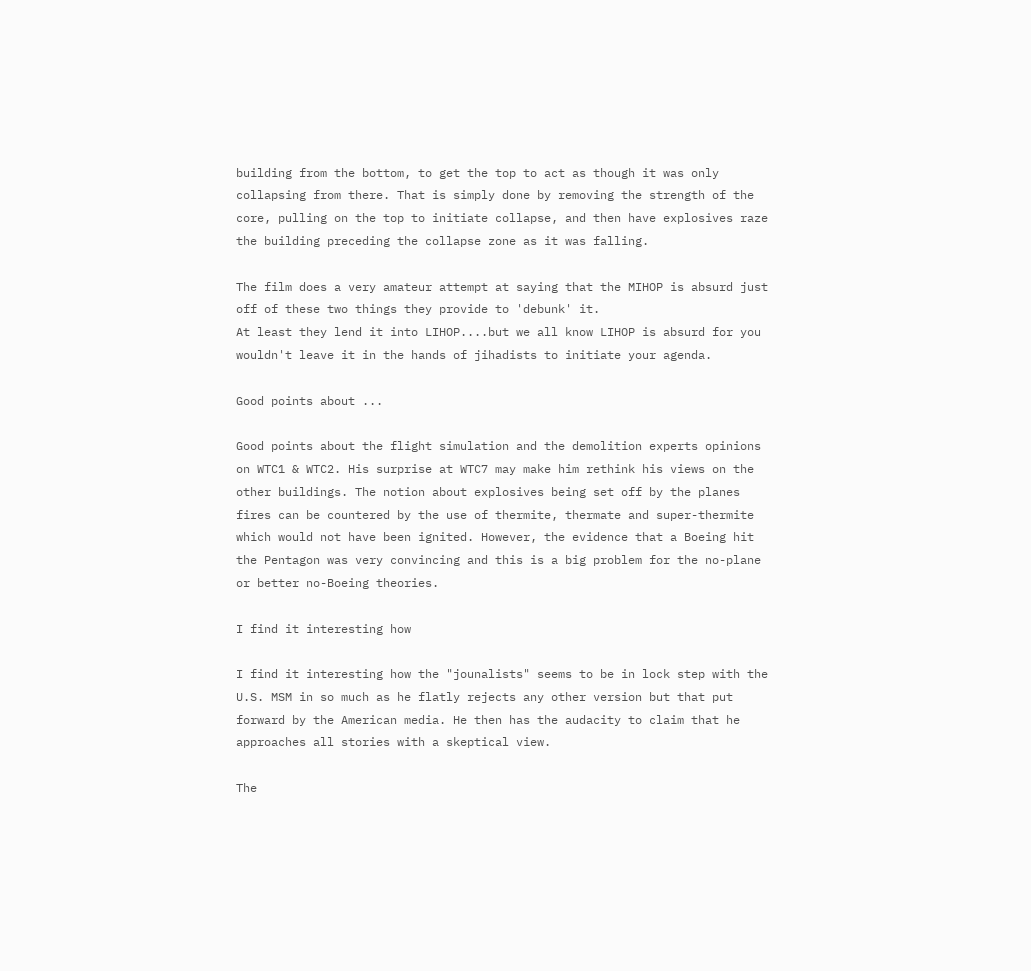building from the bottom, to get the top to act as though it was only collapsing from there. That is simply done by removing the strength of the core, pulling on the top to initiate collapse, and then have explosives raze the building preceding the collapse zone as it was falling.

The film does a very amateur attempt at saying that the MIHOP is absurd just off of these two things they provide to 'debunk' it.
At least they lend it into LIHOP....but we all know LIHOP is absurd for you wouldn't leave it in the hands of jihadists to initiate your agenda.

Good points about ...

Good points about the flight simulation and the demolition experts opinions on WTC1 & WTC2. His surprise at WTC7 may make him rethink his views on the other buildings. The notion about explosives being set off by the planes fires can be countered by the use of thermite, thermate and super-thermite which would not have been ignited. However, the evidence that a Boeing hit the Pentagon was very convincing and this is a big problem for the no-plane or better no-Boeing theories.

I find it interesting how

I find it interesting how the "jounalists" seems to be in lock step with the U.S. MSM in so much as he flatly rejects any other version but that put forward by the American media. He then has the audacity to claim that he approaches all stories with a skeptical view.

The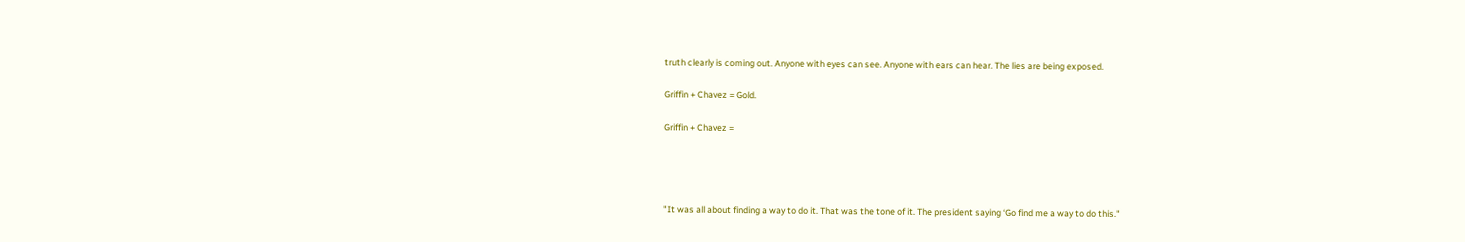truth clearly is coming out. Anyone with eyes can see. Anyone with ears can hear. The lies are being exposed.

Griffin + Chavez = Gold.

Griffin + Chavez =




"It was all about finding a way to do it. That was the tone of it. The president saying ‘Go find me a way to do this."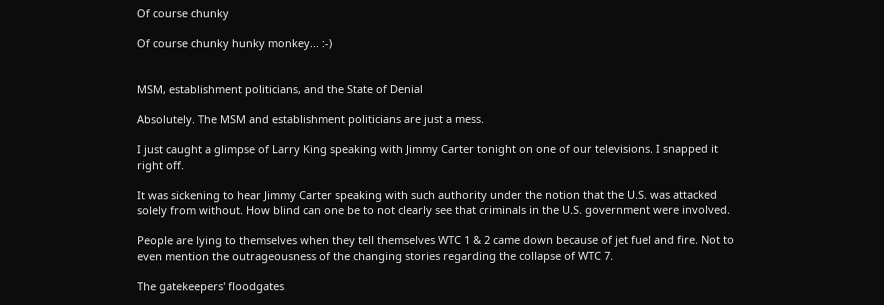Of course chunky

Of course chunky hunky monkey... :-)


MSM, establishment politicians, and the State of Denial

Absolutely. The MSM and establishment politicians are just a mess.

I just caught a glimpse of Larry King speaking with Jimmy Carter tonight on one of our televisions. I snapped it right off.

It was sickening to hear Jimmy Carter speaking with such authority under the notion that the U.S. was attacked solely from without. How blind can one be to not clearly see that criminals in the U.S. government were involved.

People are lying to themselves when they tell themselves WTC 1 & 2 came down because of jet fuel and fire. Not to even mention the outrageousness of the changing stories regarding the collapse of WTC 7.

The gatekeepers' floodgates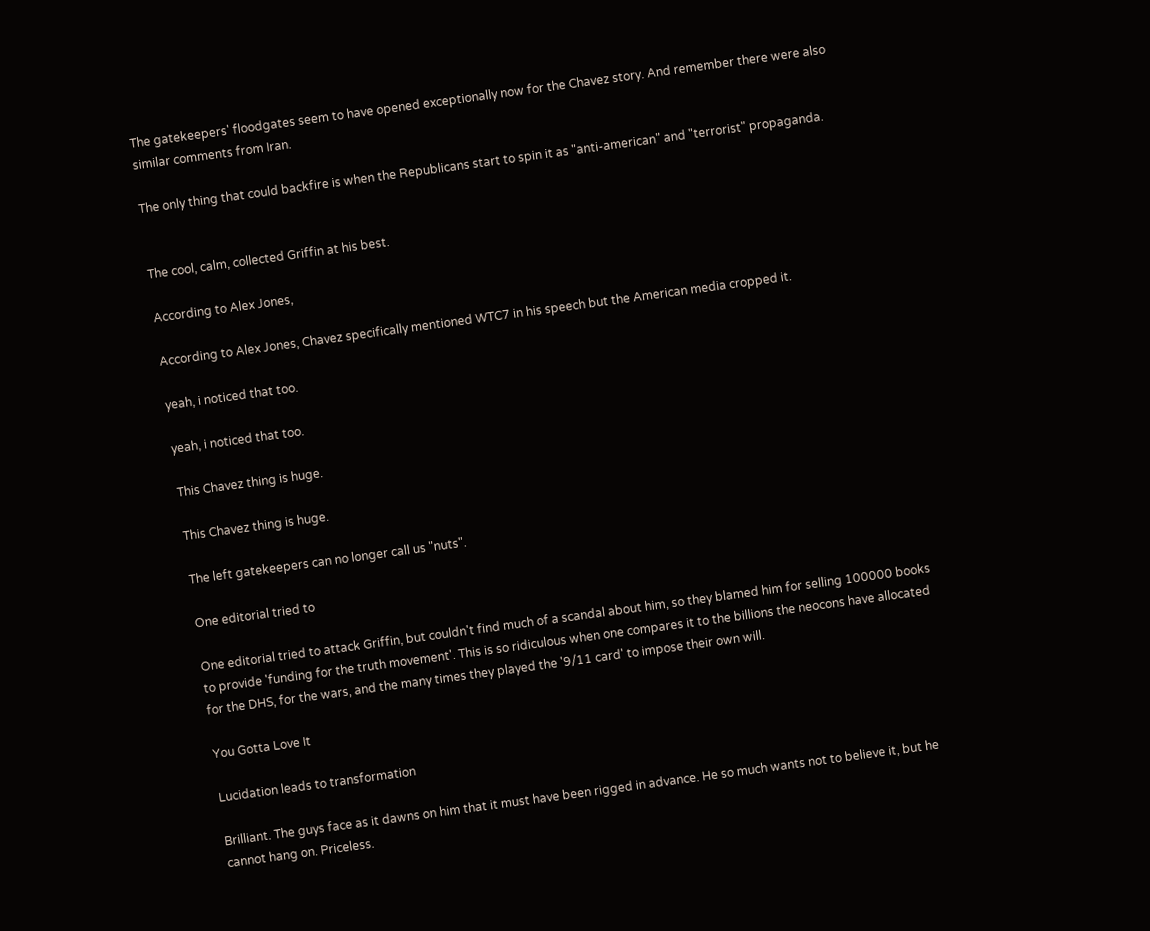The gatekeepers' floodgates seem to have opened exceptionally now for the Chavez story. And remember there were also similar comments from Iran.

The only thing that could backfire is when the Republicans start to spin it as "anti-american" and "terrorist" propaganda.


The cool, calm, collected Griffin at his best.

According to Alex Jones,

According to Alex Jones, Chavez specifically mentioned WTC7 in his speech but the American media cropped it.

yeah, i noticed that too.

yeah, i noticed that too.

This Chavez thing is huge.

This Chavez thing is huge.

The left gatekeepers can no longer call us "nuts".

One editorial tried to

One editorial tried to attack Griffin, but couldn't find much of a scandal about him, so they blamed him for selling 100000 books to provide 'funding for the truth movement'. This is so ridiculous when one compares it to the billions the neocons have allocated for the DHS, for the wars, and the many times they played the '9/11 card' to impose their own will.

You Gotta Love It

Lucidation leads to transformation

Brilliant. The guys face as it dawns on him that it must have been rigged in advance. He so much wants not to believe it, but he cannot hang on. Priceless.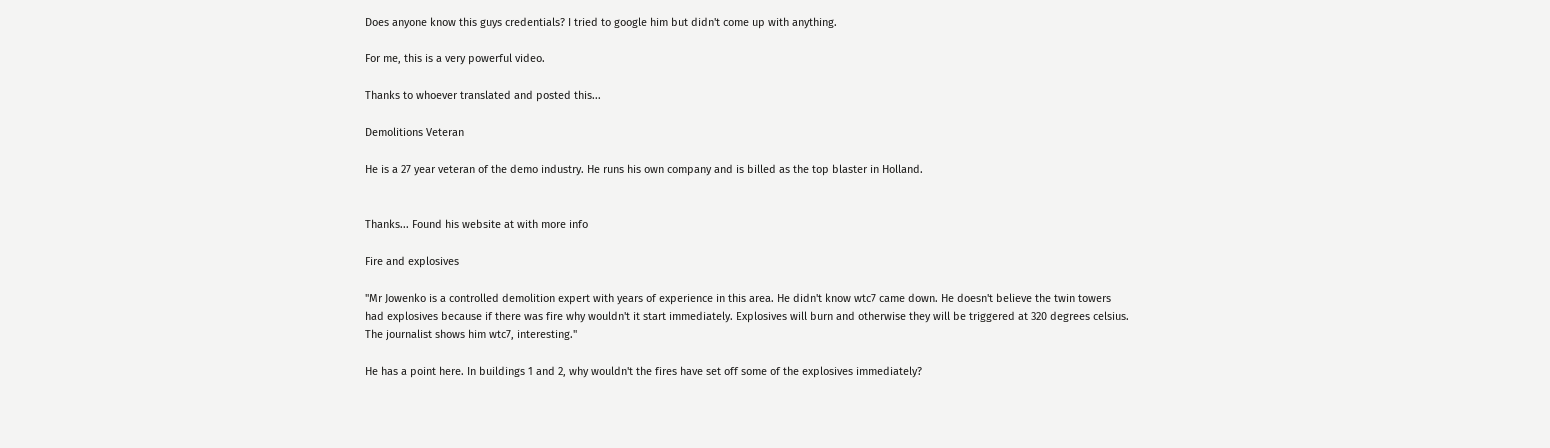Does anyone know this guys credentials? I tried to google him but didn't come up with anything.

For me, this is a very powerful video.

Thanks to whoever translated and posted this...

Demolitions Veteran

He is a 27 year veteran of the demo industry. He runs his own company and is billed as the top blaster in Holland.


Thanks... Found his website at with more info

Fire and explosives

"Mr Jowenko is a controlled demolition expert with years of experience in this area. He didn't know wtc7 came down. He doesn't believe the twin towers had explosives because if there was fire why wouldn't it start immediately. Explosives will burn and otherwise they will be triggered at 320 degrees celsius. The journalist shows him wtc7, interesting."

He has a point here. In buildings 1 and 2, why wouldn't the fires have set off some of the explosives immediately?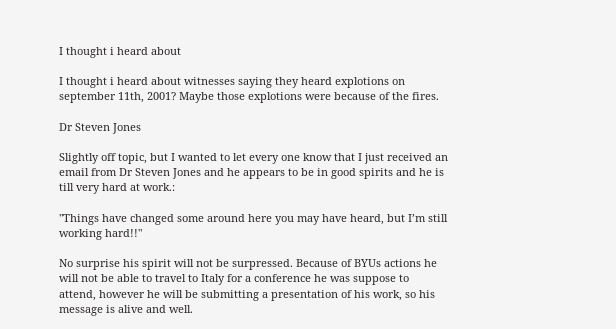I thought i heard about

I thought i heard about witnesses saying they heard explotions on september 11th, 2001? Maybe those explotions were because of the fires.

Dr Steven Jones

Slightly off topic, but I wanted to let every one know that I just received an email from Dr Steven Jones and he appears to be in good spirits and he is till very hard at work.:

"Things have changed some around here you may have heard, but I’m still working hard!!"

No surprise his spirit will not be surpressed. Because of BYUs actions he will not be able to travel to Italy for a conference he was suppose to attend, however he will be submitting a presentation of his work, so his message is alive and well.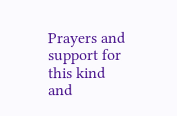Prayers and support for this kind and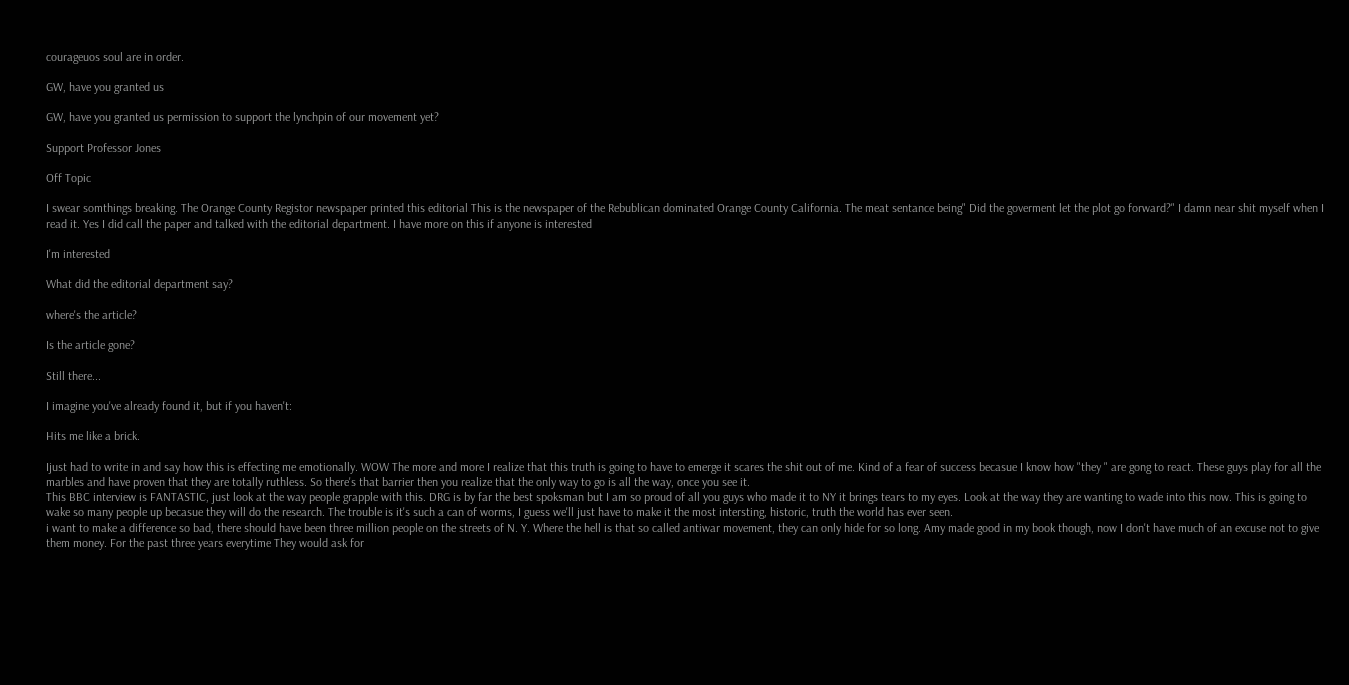courageuos soul are in order.

GW, have you granted us

GW, have you granted us permission to support the lynchpin of our movement yet?

Support Professor Jones

Off Topic

I swear somthings breaking. The Orange County Registor newspaper printed this editorial This is the newspaper of the Rebublican dominated Orange County California. The meat sentance being" Did the goverment let the plot go forward?" I damn near shit myself when I read it. Yes I did call the paper and talked with the editorial department. I have more on this if anyone is interested

I'm interested

What did the editorial department say?

where's the article?

Is the article gone?

Still there...

I imagine you've already found it, but if you haven't:

Hits me like a brick.

Ijust had to write in and say how this is effecting me emotionally. WOW The more and more I realize that this truth is going to have to emerge it scares the shit out of me. Kind of a fear of success becasue I know how "they " are gong to react. These guys play for all the marbles and have proven that they are totally ruthless. So there's that barrier then you realize that the only way to go is all the way, once you see it.
This BBC interview is FANTASTIC, just look at the way people grapple with this. DRG is by far the best spoksman but I am so proud of all you guys who made it to NY it brings tears to my eyes. Look at the way they are wanting to wade into this now. This is going to wake so many people up becasue they will do the research. The trouble is it's such a can of worms, I guess we'll just have to make it the most intersting, historic, truth the world has ever seen.
i want to make a difference so bad, there should have been three million people on the streets of N. Y. Where the hell is that so called antiwar movement, they can only hide for so long. Amy made good in my book though, now I don't have much of an excuse not to give them money. For the past three years everytime They would ask for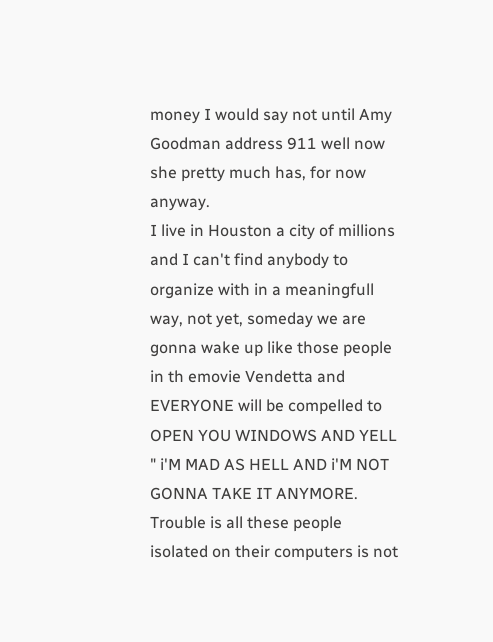money I would say not until Amy Goodman address 911 well now she pretty much has, for now anyway.
I live in Houston a city of millions and I can't find anybody to organize with in a meaningfull way, not yet, someday we are gonna wake up like those people in th emovie Vendetta and EVERYONE will be compelled to OPEN YOU WINDOWS AND YELL " i'M MAD AS HELL AND i'M NOT GONNA TAKE IT ANYMORE.
Trouble is all these people isolated on their computers is not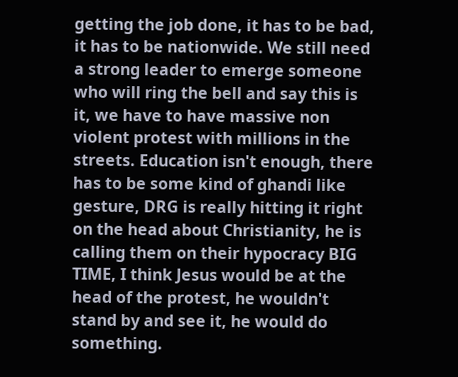getting the job done, it has to be bad, it has to be nationwide. We still need a strong leader to emerge someone who will ring the bell and say this is it, we have to have massive non violent protest with millions in the streets. Education isn't enough, there has to be some kind of ghandi like gesture, DRG is really hitting it right on the head about Christianity, he is calling them on their hypocracy BIG TIME, I think Jesus would be at the head of the protest, he wouldn't stand by and see it, he would do something.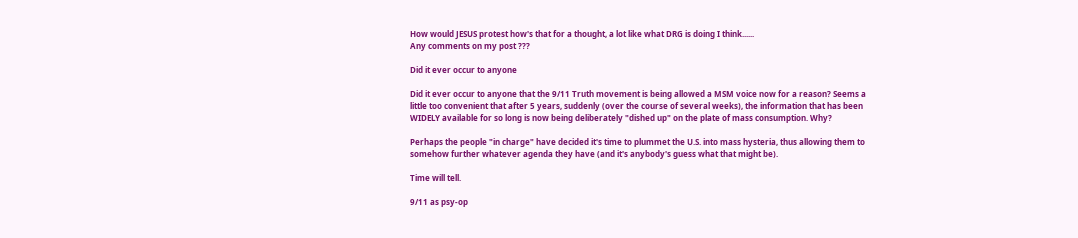How would JESUS protest how's that for a thought, a lot like what DRG is doing I think......
Any comments on my post ???

Did it ever occur to anyone

Did it ever occur to anyone that the 9/11 Truth movement is being allowed a MSM voice now for a reason? Seems a little too convenient that after 5 years, suddenly (over the course of several weeks), the information that has been WIDELY available for so long is now being deliberately "dished up" on the plate of mass consumption. Why?

Perhaps the people "in charge" have decided it's time to plummet the U.S. into mass hysteria, thus allowing them to somehow further whatever agenda they have (and it's anybody's guess what that might be).

Time will tell.

9/11 as psy-op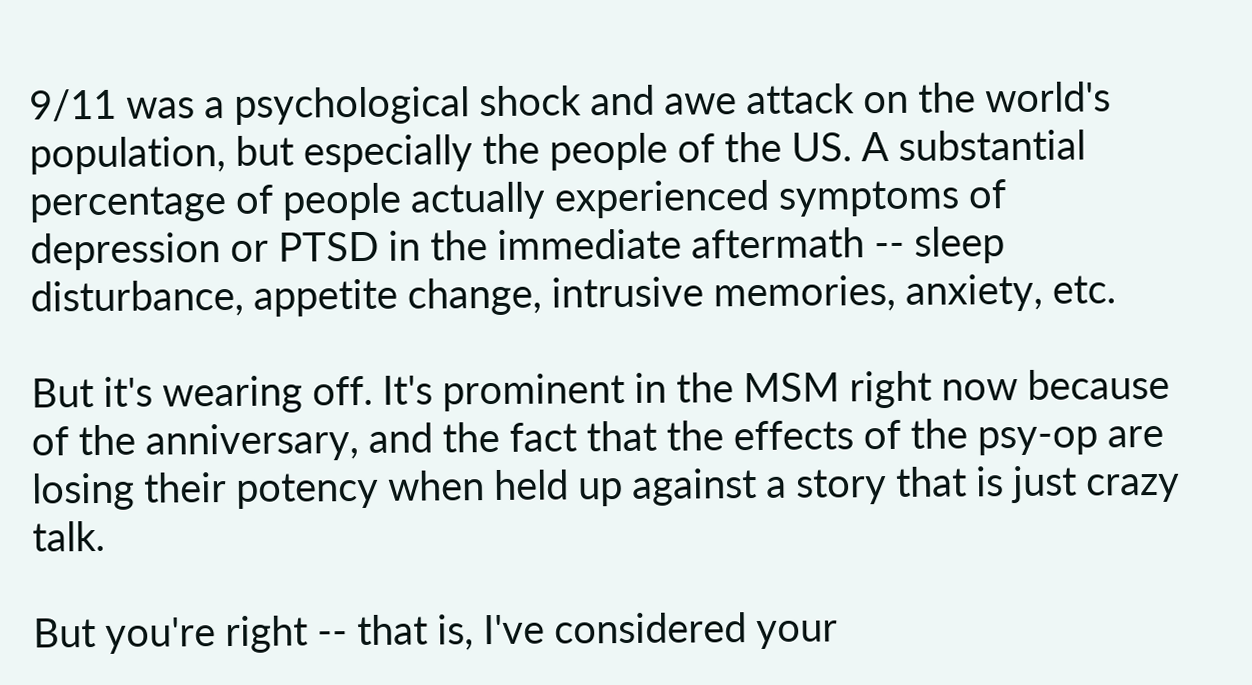9/11 was a psychological shock and awe attack on the world's population, but especially the people of the US. A substantial percentage of people actually experienced symptoms of depression or PTSD in the immediate aftermath -- sleep disturbance, appetite change, intrusive memories, anxiety, etc.

But it's wearing off. It's prominent in the MSM right now because of the anniversary, and the fact that the effects of the psy-op are losing their potency when held up against a story that is just crazy talk.

But you're right -- that is, I've considered your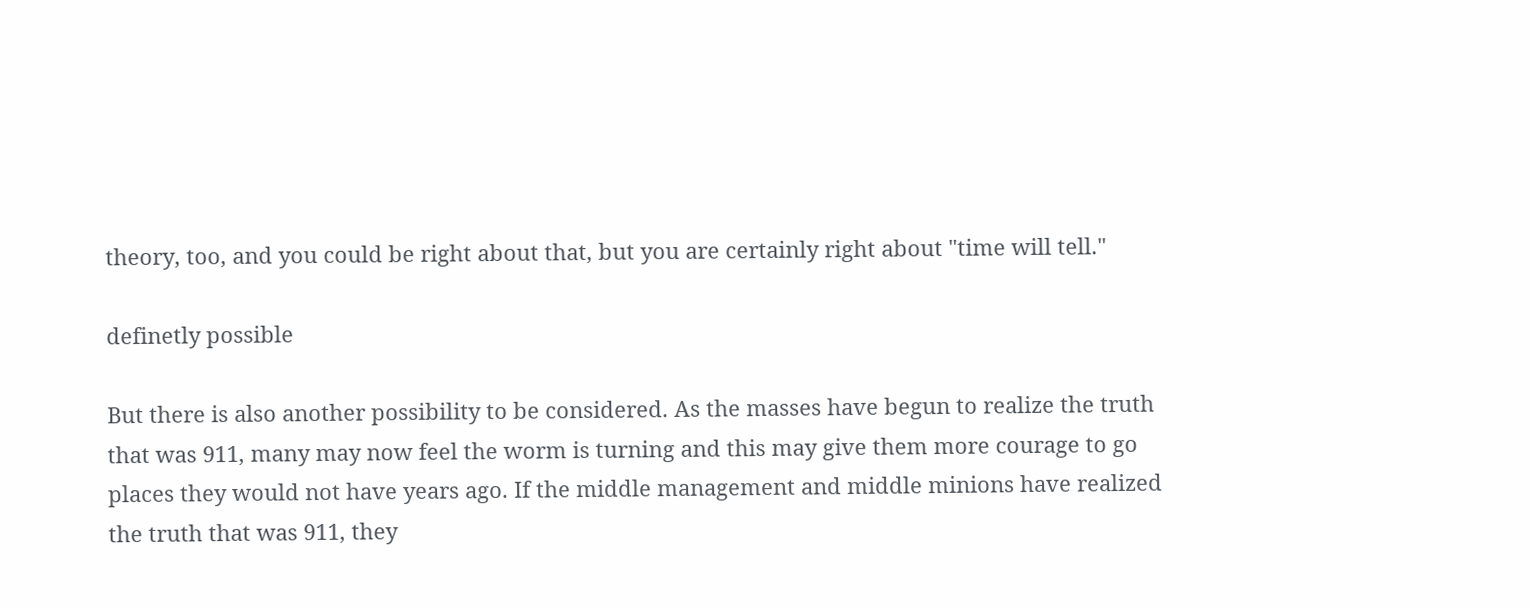theory, too, and you could be right about that, but you are certainly right about "time will tell."

definetly possible

But there is also another possibility to be considered. As the masses have begun to realize the truth that was 911, many may now feel the worm is turning and this may give them more courage to go places they would not have years ago. If the middle management and middle minions have realized the truth that was 911, they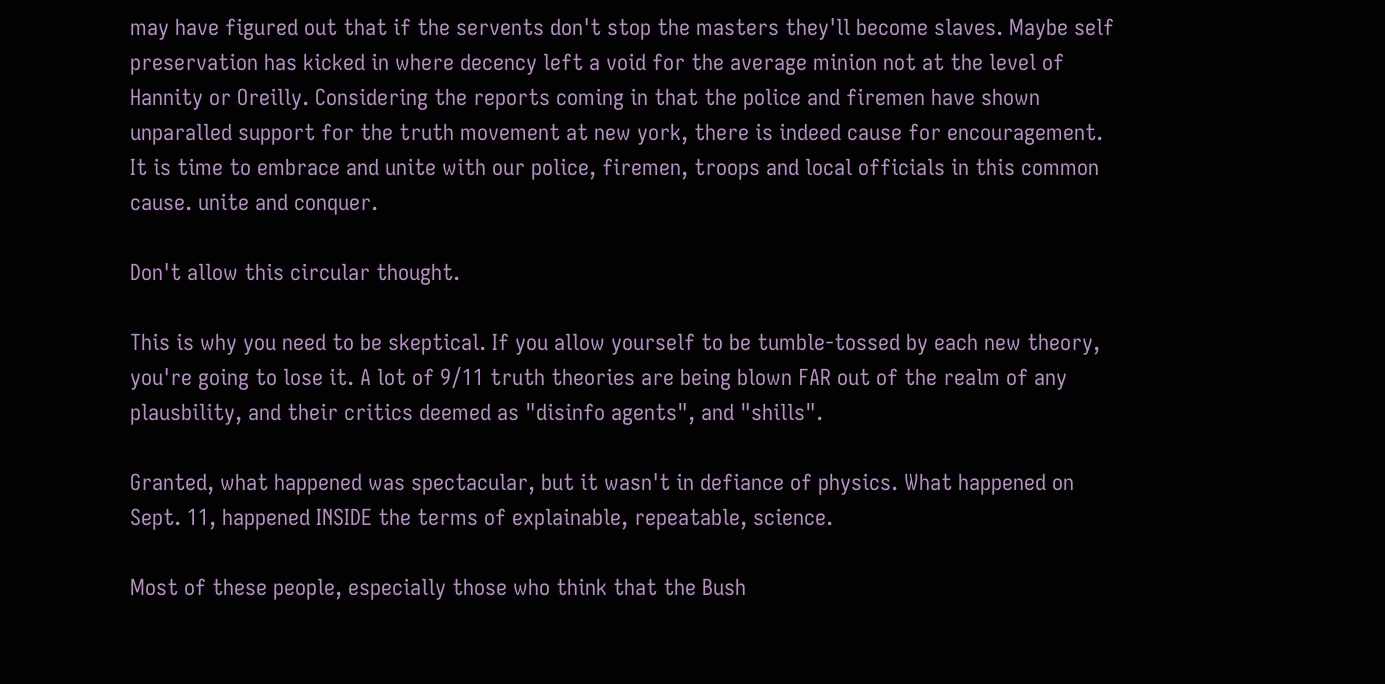may have figured out that if the servents don't stop the masters they'll become slaves. Maybe self preservation has kicked in where decency left a void for the average minion not at the level of Hannity or Oreilly. Considering the reports coming in that the police and firemen have shown unparalled support for the truth movement at new york, there is indeed cause for encouragement. It is time to embrace and unite with our police, firemen, troops and local officials in this common cause. unite and conquer.

Don't allow this circular thought.

This is why you need to be skeptical. If you allow yourself to be tumble-tossed by each new theory, you're going to lose it. A lot of 9/11 truth theories are being blown FAR out of the realm of any plausbility, and their critics deemed as "disinfo agents", and "shills".

Granted, what happened was spectacular, but it wasn't in defiance of physics. What happened on Sept. 11, happened INSIDE the terms of explainable, repeatable, science.

Most of these people, especially those who think that the Bush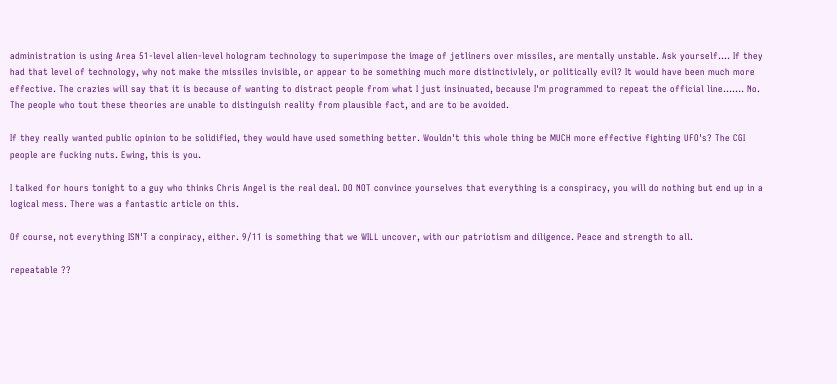administration is using Area 51-level alien-level hologram technology to superimpose the image of jetliners over missiles, are mentally unstable. Ask yourself.... If they had that level of technology, why not make the missiles invisible, or appear to be something much more distinctivlely, or politically evil? It would have been much more effective. The crazies will say that it is because of wanting to distract people from what I just insinuated, because I'm programmed to repeat the official line....... No. The people who tout these theories are unable to distinguish reality from plausible fact, and are to be avoided.

If they really wanted public opinion to be solidified, they would have used something better. Wouldn't this whole thing be MUCH more effective fighting UFO's? The CGI people are fucking nuts. Ewing, this is you.

I talked for hours tonight to a guy who thinks Chris Angel is the real deal. DO NOT convince yourselves that everything is a conspiracy, you will do nothing but end up in a logical mess. There was a fantastic article on this.

Of course, not everything ISN'T a conpiracy, either. 9/11 is something that we WILL uncover, with our patriotism and diligence. Peace and strength to all.

repeatable ??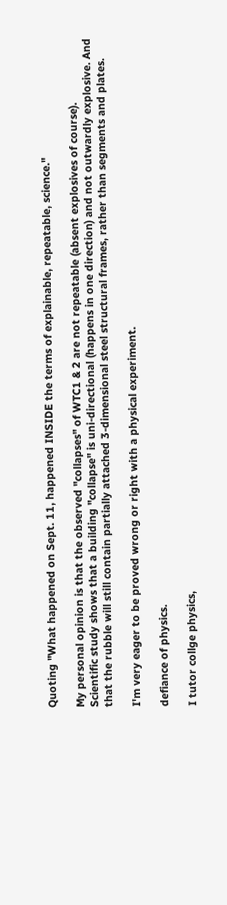Quoting "What happened on Sept. 11, happened INSIDE the terms of explainable, repeatable, science."

My personal opinion is that the observed "collapses" of WTC1 & 2 are not repeatable (absent explosives of course).
Scientific study shows that a building "collapse" is uni-directional (happens in one direction) and not outwardly explosive. And that the rubble will still contain partially attached 3-dimensional steel structural frames, rather than segments and plates.

I'm very eager to be proved wrong or right with a physical experiment.

defiance of physics.

I tutor collge physics,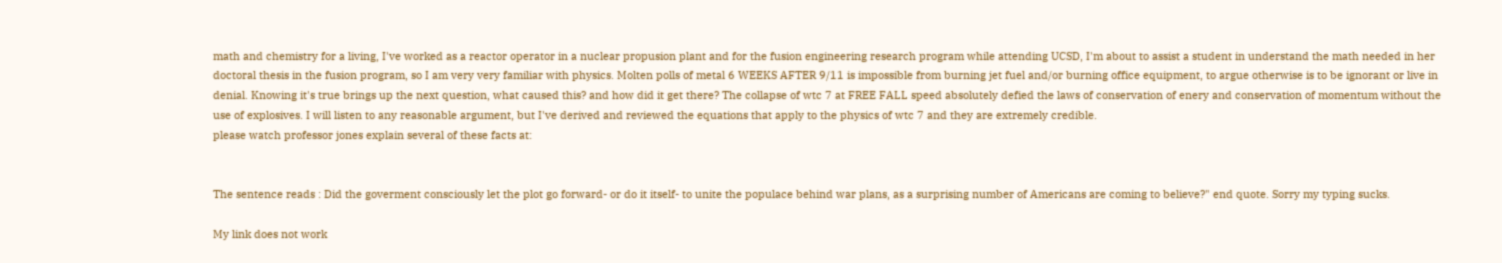math and chemistry for a living, I've worked as a reactor operator in a nuclear propusion plant and for the fusion engineering research program while attending UCSD, I'm about to assist a student in understand the math needed in her doctoral thesis in the fusion program, so I am very very familiar with physics. Molten polls of metal 6 WEEKS AFTER 9/11 is impossible from burning jet fuel and/or burning office equipment, to argue otherwise is to be ignorant or live in denial. Knowing it's true brings up the next question, what caused this? and how did it get there? The collapse of wtc 7 at FREE FALL speed absolutely defied the laws of conservation of enery and conservation of momentum without the use of explosives. I will listen to any reasonable argument, but I've derived and reviewed the equations that apply to the physics of wtc 7 and they are extremely credible.
please watch professor jones explain several of these facts at:


The sentence reads : Did the goverment consciously let the plot go forward- or do it itself- to unite the populace behind war plans, as a surprising number of Americans are coming to believe?" end quote. Sorry my typing sucks.

My link does not work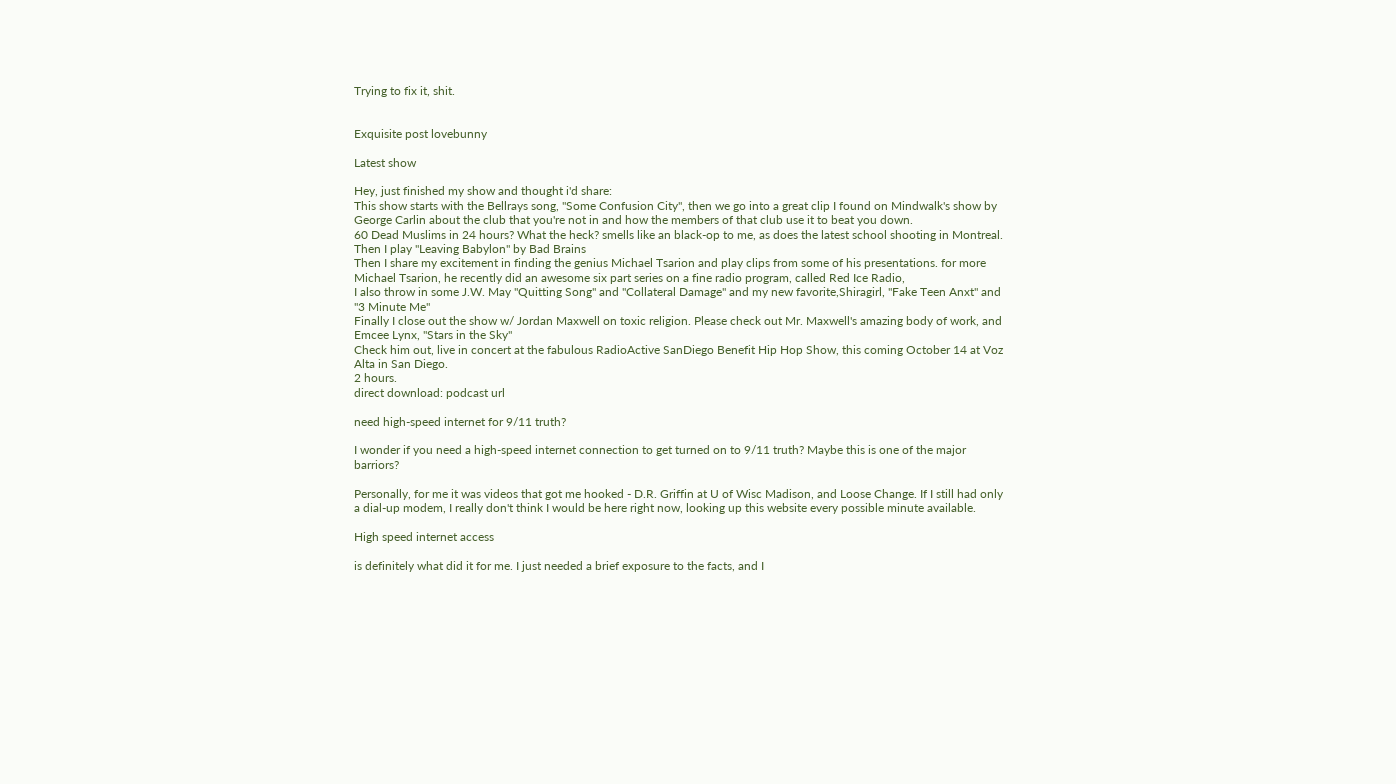Trying to fix it, shit.


Exquisite post lovebunny

Latest show

Hey, just finished my show and thought i'd share:
This show starts with the Bellrays song, "Some Confusion City", then we go into a great clip I found on Mindwalk's show by George Carlin about the club that you're not in and how the members of that club use it to beat you down.
60 Dead Muslims in 24 hours? What the heck? smells like an black-op to me, as does the latest school shooting in Montreal. Then I play "Leaving Babylon" by Bad Brains
Then I share my excitement in finding the genius Michael Tsarion and play clips from some of his presentations. for more Michael Tsarion, he recently did an awesome six part series on a fine radio program, called Red Ice Radio,
I also throw in some J.W. May "Quitting Song" and "Collateral Damage" and my new favorite,Shiragirl, "Fake Teen Anxt" and "3 Minute Me"
Finally I close out the show w/ Jordan Maxwell on toxic religion. Please check out Mr. Maxwell's amazing body of work, and
Emcee Lynx, "Stars in the Sky"
Check him out, live in concert at the fabulous RadioActive SanDiego Benefit Hip Hop Show, this coming October 14 at Voz Alta in San Diego.
2 hours.
direct download: podcast url

need high-speed internet for 9/11 truth?

I wonder if you need a high-speed internet connection to get turned on to 9/11 truth? Maybe this is one of the major barriors?

Personally, for me it was videos that got me hooked - D.R. Griffin at U of Wisc Madison, and Loose Change. If I still had only a dial-up modem, I really don't think I would be here right now, looking up this website every possible minute available.

High speed internet access

is definitely what did it for me. I just needed a brief exposure to the facts, and I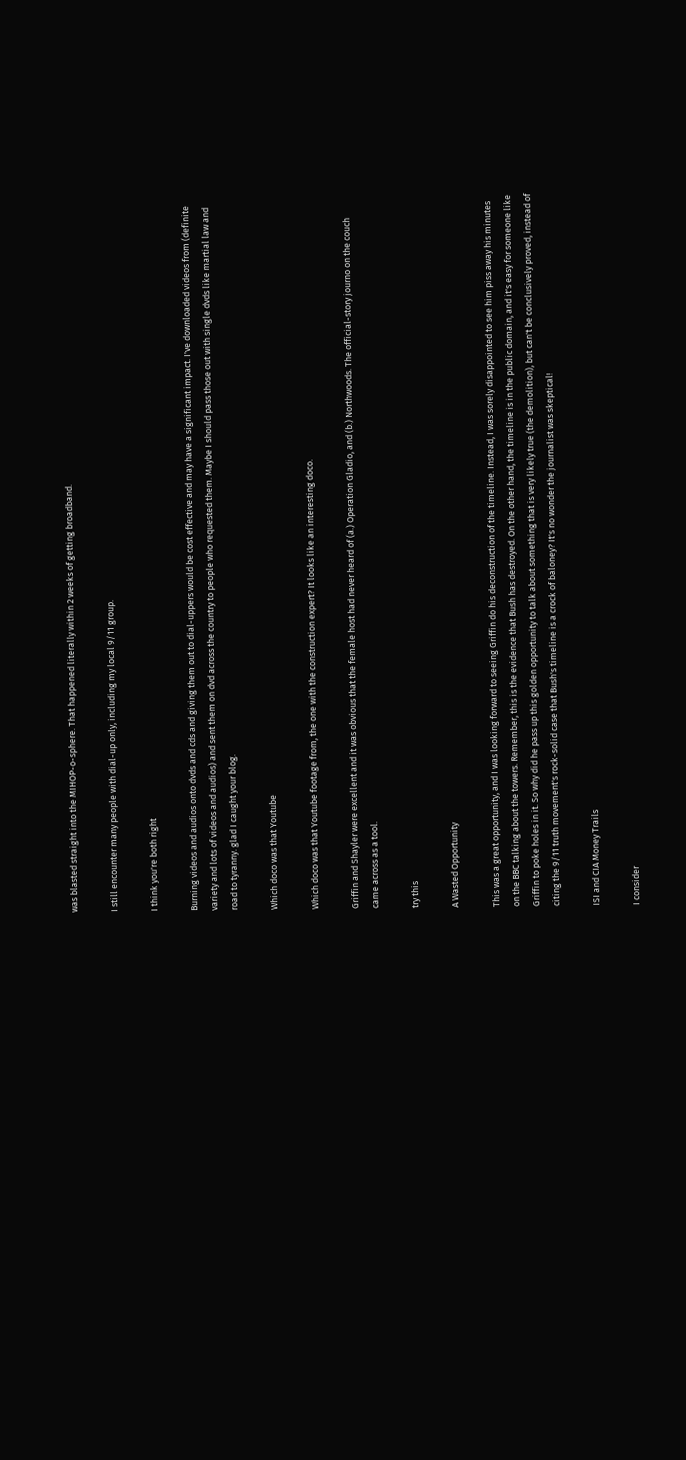was blasted straight into the MIHOP-o-sphere. That happened literally within 2 weeks of getting broadband.

I still encounter many people with dial-up only, including my local 9/11 group.

I think you're both right

Burning videos and audios onto dvds and cds and giving them out to dial-uppers would be cost effective and may have a significant impact. I've downloaded videos from (definite variety and lots of videos and audios) and sent them on dvd across the country to people who requested them. Maybe I should pass those out with single dvds like martial law and road to tyranny. glad I caught your blog.

Which doco was that Youtube

Which doco was that Youtube footage from, the one with the construction expert? It looks like an interesting doco.

Griffin and Shayler were excellent and it was obvious that the female host had never heard of (a.) Operation Gladio, and (b.) Northwoods. The official-story journo on the couch came across as a tool.

try this

A Wasted Opportunity

This was a great opportunity, and I was looking forward to seeing Griffin do his deconstruction of the timeline. Instead, I was sorely disappointed to see him piss away his minutes on the BBC talking about the towers. Remember, this is the evidence that Bush has destroyed. On the other hand, the timeline is in the public domain, and it's easy for someone like Griffin to poke holes in it. So why did he pass up this golden opportunity to talk about something that is very likely true (the demolition), but can't be conclusively proved, instead of citing the 9/11 truth movement's rock-solid case that Bush's timeline is a crock of baloney? It's no wonder the journalist was skeptical!

ISI and CIA Money Trails

I consider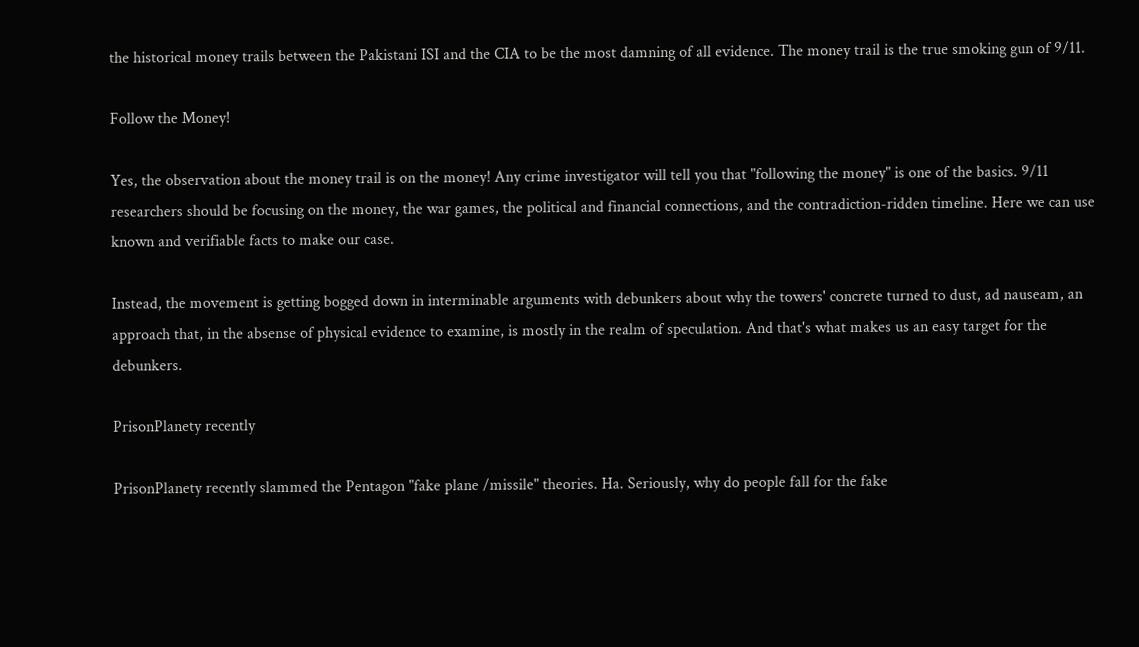the historical money trails between the Pakistani ISI and the CIA to be the most damning of all evidence. The money trail is the true smoking gun of 9/11.

Follow the Money!

Yes, the observation about the money trail is on the money! Any crime investigator will tell you that "following the money" is one of the basics. 9/11 researchers should be focusing on the money, the war games, the political and financial connections, and the contradiction-ridden timeline. Here we can use known and verifiable facts to make our case.

Instead, the movement is getting bogged down in interminable arguments with debunkers about why the towers' concrete turned to dust, ad nauseam, an approach that, in the absense of physical evidence to examine, is mostly in the realm of speculation. And that's what makes us an easy target for the debunkers.

PrisonPlanety recently

PrisonPlanety recently slammed the Pentagon "fake plane /missile" theories. Ha. Seriously, why do people fall for the fake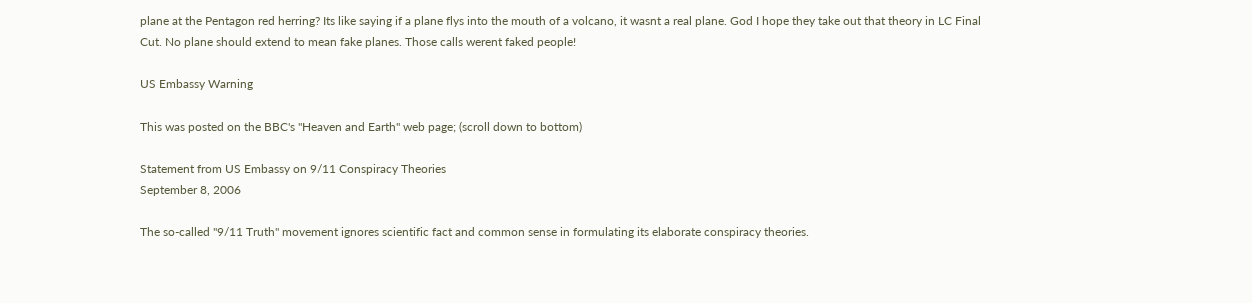plane at the Pentagon red herring? Its like saying if a plane flys into the mouth of a volcano, it wasnt a real plane. God I hope they take out that theory in LC Final Cut. No plane should extend to mean fake planes. Those calls werent faked people!

US Embassy Warning

This was posted on the BBC's "Heaven and Earth" web page; (scroll down to bottom)

Statement from US Embassy on 9/11 Conspiracy Theories
September 8, 2006

The so-called "9/11 Truth" movement ignores scientific fact and common sense in formulating its elaborate conspiracy theories.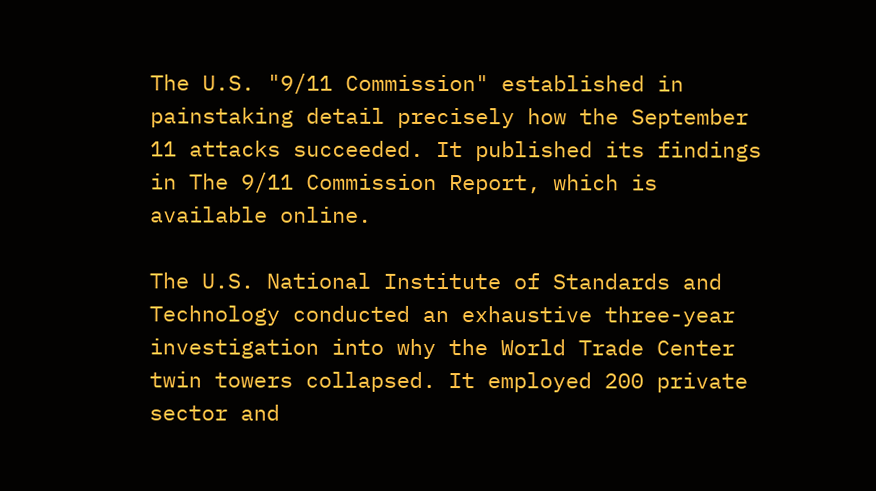The U.S. "9/11 Commission" established in painstaking detail precisely how the September 11 attacks succeeded. It published its findings in The 9/11 Commission Report, which is available online.

The U.S. National Institute of Standards and Technology conducted an exhaustive three-year investigation into why the World Trade Center twin towers collapsed. It employed 200 private sector and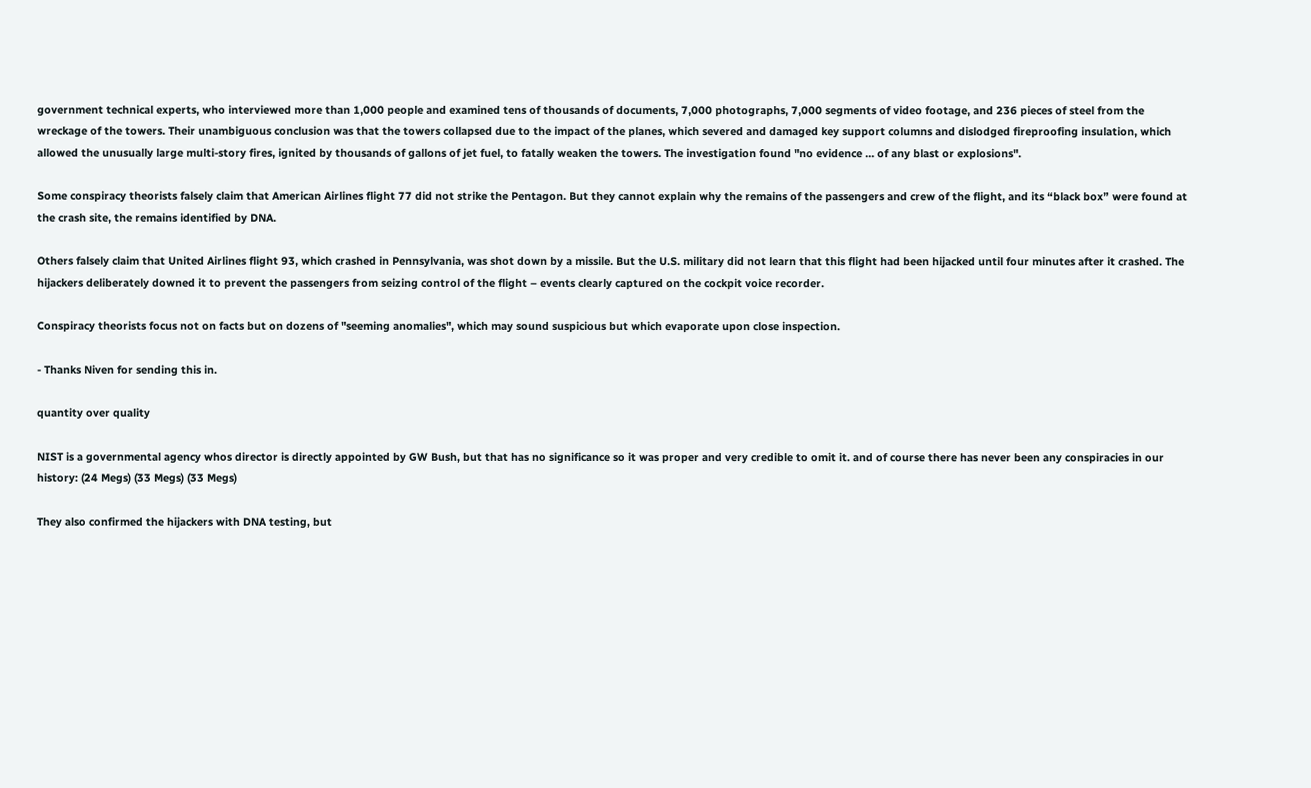government technical experts, who interviewed more than 1,000 people and examined tens of thousands of documents, 7,000 photographs, 7,000 segments of video footage, and 236 pieces of steel from the wreckage of the towers. Their unambiguous conclusion was that the towers collapsed due to the impact of the planes, which severed and damaged key support columns and dislodged fireproofing insulation, which allowed the unusually large multi-story fires, ignited by thousands of gallons of jet fuel, to fatally weaken the towers. The investigation found "no evidence … of any blast or explosions".

Some conspiracy theorists falsely claim that American Airlines flight 77 did not strike the Pentagon. But they cannot explain why the remains of the passengers and crew of the flight, and its “black box” were found at the crash site, the remains identified by DNA.

Others falsely claim that United Airlines flight 93, which crashed in Pennsylvania, was shot down by a missile. But the U.S. military did not learn that this flight had been hijacked until four minutes after it crashed. The hijackers deliberately downed it to prevent the passengers from seizing control of the flight – events clearly captured on the cockpit voice recorder.

Conspiracy theorists focus not on facts but on dozens of "seeming anomalies", which may sound suspicious but which evaporate upon close inspection.

- Thanks Niven for sending this in.

quantity over quality

NIST is a governmental agency whos director is directly appointed by GW Bush, but that has no significance so it was proper and very credible to omit it. and of course there has never been any conspiracies in our history: (24 Megs) (33 Megs) (33 Megs)

They also confirmed the hijackers with DNA testing, but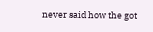never said how the got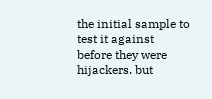the initial sample to test it against before they were hijackers. but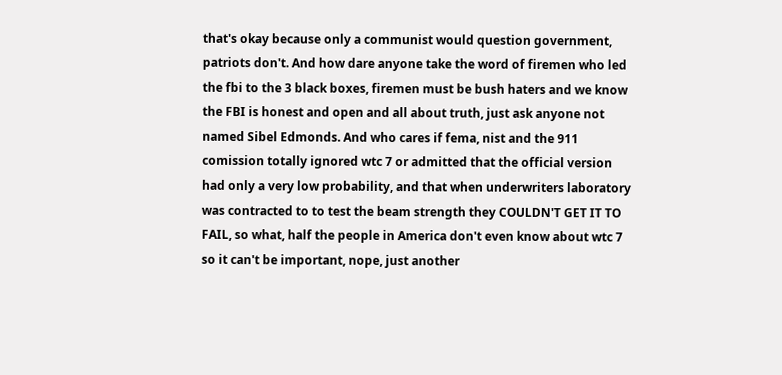that's okay because only a communist would question government, patriots don't. And how dare anyone take the word of firemen who led the fbi to the 3 black boxes, firemen must be bush haters and we know the FBI is honest and open and all about truth, just ask anyone not named Sibel Edmonds. And who cares if fema, nist and the 911 comission totally ignored wtc 7 or admitted that the official version had only a very low probability, and that when underwriters laboratory was contracted to to test the beam strength they COULDN'T GET IT TO FAIL, so what, half the people in America don't even know about wtc 7 so it can't be important, nope, just another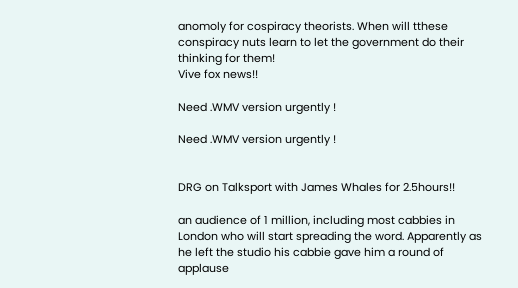anomoly for cospiracy theorists. When will tthese conspiracy nuts learn to let the government do their thinking for them!
Vive fox news!!

Need .WMV version urgently !

Need .WMV version urgently !


DRG on Talksport with James Whales for 2.5hours!!

an audience of 1 million, including most cabbies in London who will start spreading the word. Apparently as he left the studio his cabbie gave him a round of applause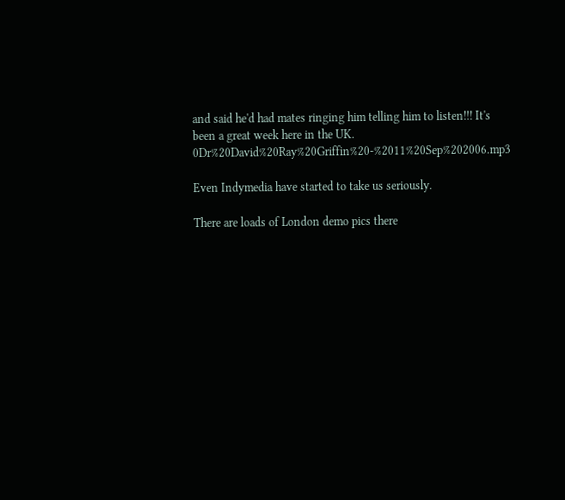and said he'd had mates ringing him telling him to listen!!! It's been a great week here in the UK. 0Dr%20David%20Ray%20Griffin%20-%2011%20Sep%202006.mp3

Even Indymedia have started to take us seriously.

There are loads of London demo pics there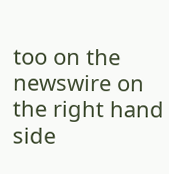too on the newswire on the right hand side